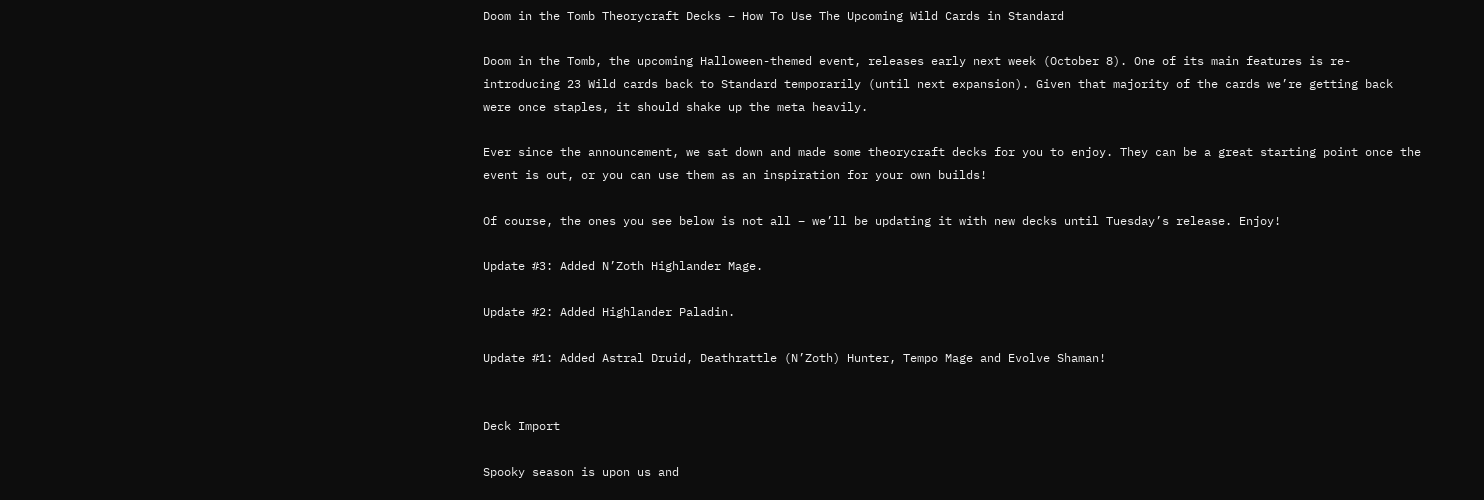Doom in the Tomb Theorycraft Decks – How To Use The Upcoming Wild Cards in Standard

Doom in the Tomb, the upcoming Halloween-themed event, releases early next week (October 8). One of its main features is re-introducing 23 Wild cards back to Standard temporarily (until next expansion). Given that majority of the cards we’re getting back were once staples, it should shake up the meta heavily.

Ever since the announcement, we sat down and made some theorycraft decks for you to enjoy. They can be a great starting point once the event is out, or you can use them as an inspiration for your own builds!

Of course, the ones you see below is not all – we’ll be updating it with new decks until Tuesday’s release. Enjoy!

Update #3: Added N’Zoth Highlander Mage.

Update #2: Added Highlander Paladin.

Update #1: Added Astral Druid, Deathrattle (N’Zoth) Hunter, Tempo Mage and Evolve Shaman!


Deck Import

Spooky season is upon us and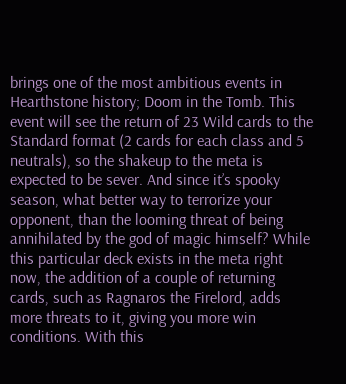brings one of the most ambitious events in Hearthstone history; Doom in the Tomb. This event will see the return of 23 Wild cards to the Standard format (2 cards for each class and 5 neutrals), so the shakeup to the meta is expected to be sever. And since it’s spooky season, what better way to terrorize your opponent, than the looming threat of being annihilated by the god of magic himself? While this particular deck exists in the meta right now, the addition of a couple of returning cards, such as Ragnaros the Firelord, adds more threats to it, giving you more win conditions. With this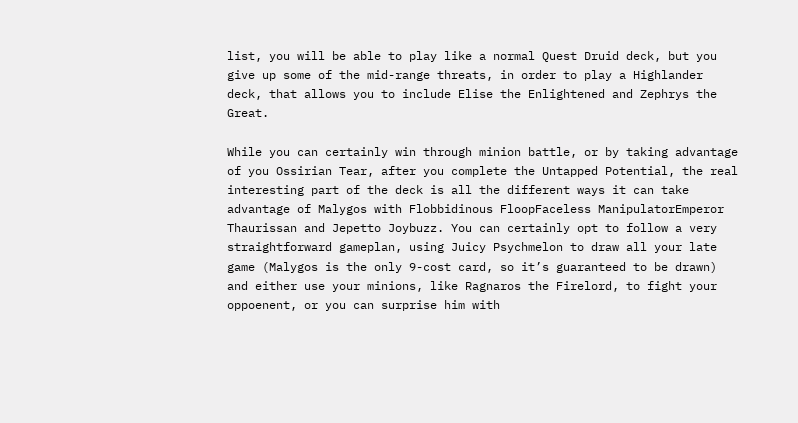list, you will be able to play like a normal Quest Druid deck, but you give up some of the mid-range threats, in order to play a Highlander deck, that allows you to include Elise the Enlightened and Zephrys the Great.

While you can certainly win through minion battle, or by taking advantage of you Ossirian Tear, after you complete the Untapped Potential, the real interesting part of the deck is all the different ways it can take advantage of Malygos with Flobbidinous FloopFaceless ManipulatorEmperor Thaurissan and Jepetto Joybuzz. You can certainly opt to follow a very straightforward gameplan, using Juicy Psychmelon to draw all your late game (Malygos is the only 9-cost card, so it’s guaranteed to be drawn) and either use your minions, like Ragnaros the Firelord, to fight your oppoenent, or you can surprise him with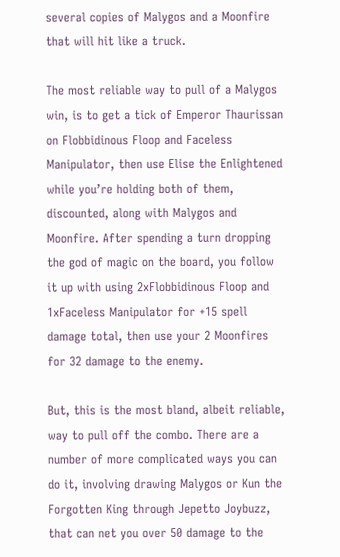several copies of Malygos and a Moonfire that will hit like a truck.

The most reliable way to pull of a Malygos win, is to get a tick of Emperor Thaurissan on Flobbidinous Floop and Faceless Manipulator, then use Elise the Enlightened while you’re holding both of them, discounted, along with Malygos and Moonfire. After spending a turn dropping the god of magic on the board, you follow it up with using 2xFlobbidinous Floop and 1xFaceless Manipulator for +15 spell damage total, then use your 2 Moonfires for 32 damage to the enemy.

But, this is the most bland, albeit reliable, way to pull off the combo. There are a number of more complicated ways you can do it, involving drawing Malygos or Kun the Forgotten King through Jepetto Joybuzz, that can net you over 50 damage to the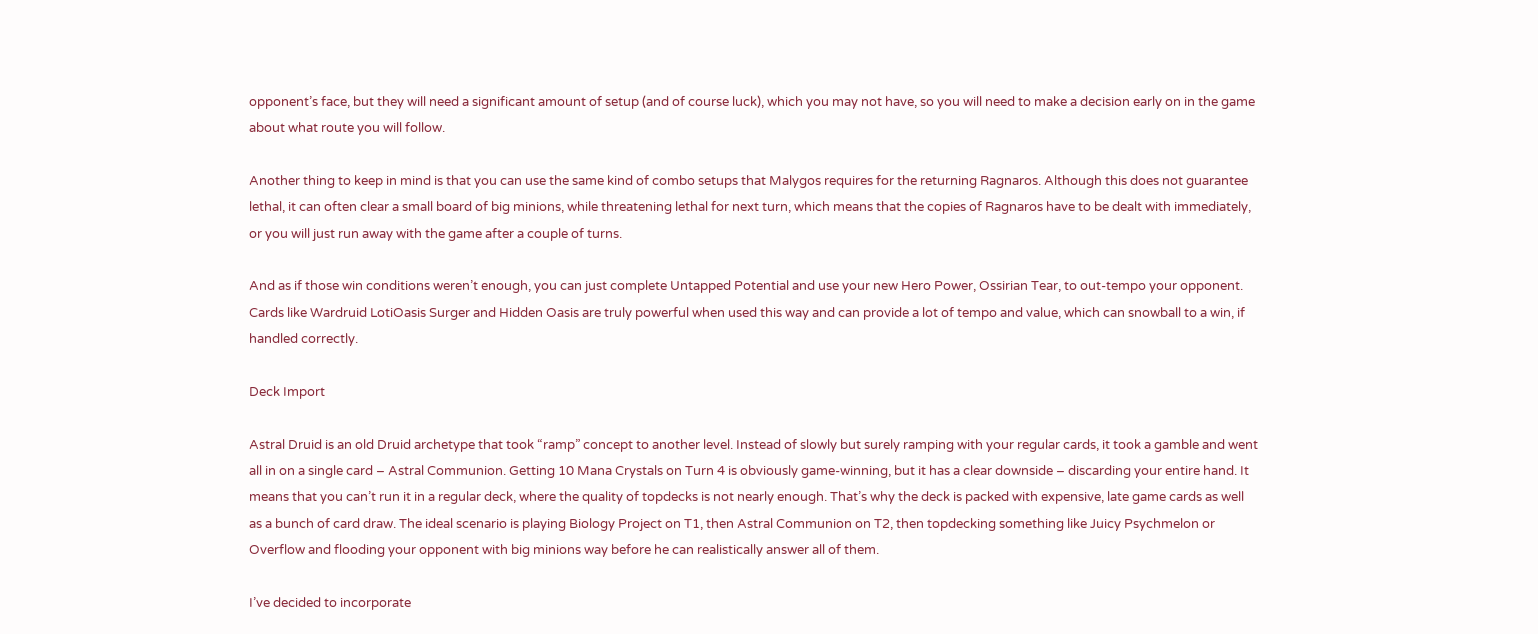opponent’s face, but they will need a significant amount of setup (and of course luck), which you may not have, so you will need to make a decision early on in the game about what route you will follow.

Another thing to keep in mind is that you can use the same kind of combo setups that Malygos requires for the returning Ragnaros. Although this does not guarantee lethal, it can often clear a small board of big minions, while threatening lethal for next turn, which means that the copies of Ragnaros have to be dealt with immediately, or you will just run away with the game after a couple of turns.

And as if those win conditions weren’t enough, you can just complete Untapped Potential and use your new Hero Power, Ossirian Tear, to out-tempo your opponent. Cards like Wardruid LotiOasis Surger and Hidden Oasis are truly powerful when used this way and can provide a lot of tempo and value, which can snowball to a win, if handled correctly.

Deck Import

Astral Druid is an old Druid archetype that took “ramp” concept to another level. Instead of slowly but surely ramping with your regular cards, it took a gamble and went all in on a single card – Astral Communion. Getting 10 Mana Crystals on Turn 4 is obviously game-winning, but it has a clear downside – discarding your entire hand. It means that you can’t run it in a regular deck, where the quality of topdecks is not nearly enough. That’s why the deck is packed with expensive, late game cards as well as a bunch of card draw. The ideal scenario is playing Biology Project on T1, then Astral Communion on T2, then topdecking something like Juicy Psychmelon or Overflow and flooding your opponent with big minions way before he can realistically answer all of them.

I’ve decided to incorporate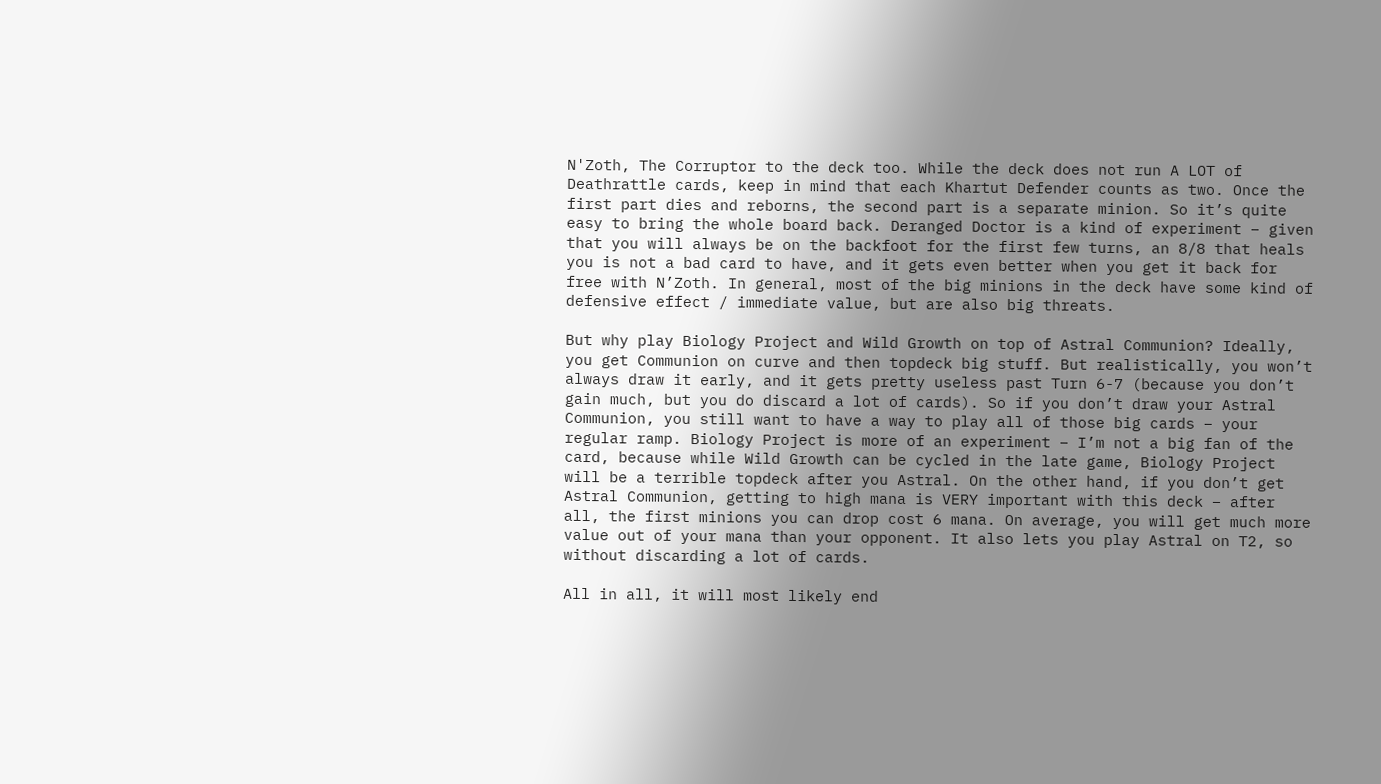N'Zoth, The Corruptor to the deck too. While the deck does not run A LOT of Deathrattle cards, keep in mind that each Khartut Defender counts as two. Once the first part dies and reborns, the second part is a separate minion. So it’s quite easy to bring the whole board back. Deranged Doctor is a kind of experiment – given that you will always be on the backfoot for the first few turns, an 8/8 that heals you is not a bad card to have, and it gets even better when you get it back for free with N’Zoth. In general, most of the big minions in the deck have some kind of defensive effect / immediate value, but are also big threats.

But why play Biology Project and Wild Growth on top of Astral Communion? Ideally, you get Communion on curve and then topdeck big stuff. But realistically, you won’t always draw it early, and it gets pretty useless past Turn 6-7 (because you don’t gain much, but you do discard a lot of cards). So if you don’t draw your Astral Communion, you still want to have a way to play all of those big cards – your regular ramp. Biology Project is more of an experiment – I’m not a big fan of the card, because while Wild Growth can be cycled in the late game, Biology Project will be a terrible topdeck after you Astral. On the other hand, if you don’t get Astral Communion, getting to high mana is VERY important with this deck – after all, the first minions you can drop cost 6 mana. On average, you will get much more value out of your mana than your opponent. It also lets you play Astral on T2, so without discarding a lot of cards.

All in all, it will most likely end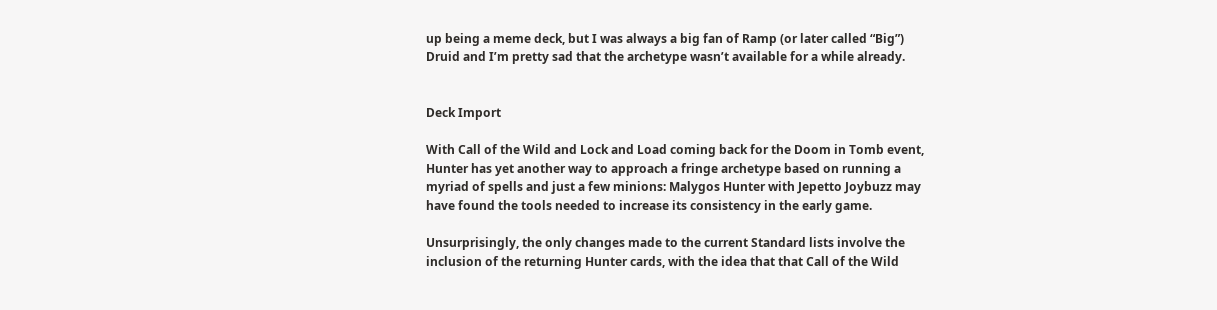up being a meme deck, but I was always a big fan of Ramp (or later called “Big”) Druid and I’m pretty sad that the archetype wasn’t available for a while already.


Deck Import

With Call of the Wild and Lock and Load coming back for the Doom in Tomb event, Hunter has yet another way to approach a fringe archetype based on running a myriad of spells and just a few minions: Malygos Hunter with Jepetto Joybuzz may have found the tools needed to increase its consistency in the early game.

Unsurprisingly, the only changes made to the current Standard lists involve the inclusion of the returning Hunter cards, with the idea that that Call of the Wild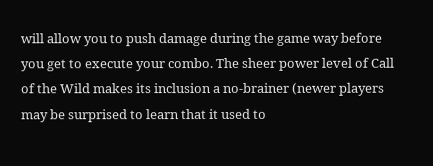will allow you to push damage during the game way before you get to execute your combo. The sheer power level of Call of the Wild makes its inclusion a no-brainer (newer players may be surprised to learn that it used to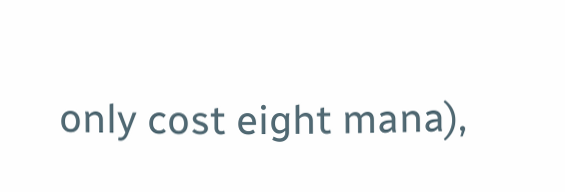only cost eight mana),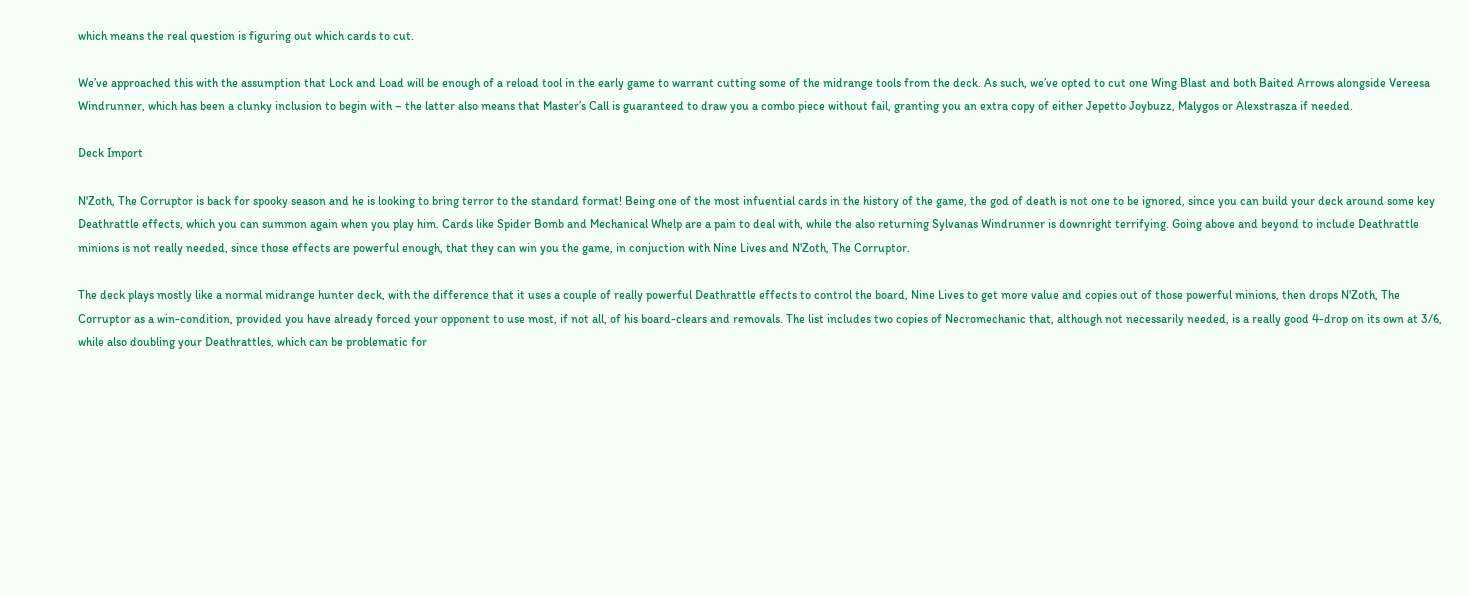which means the real question is figuring out which cards to cut.

We’ve approached this with the assumption that Lock and Load will be enough of a reload tool in the early game to warrant cutting some of the midrange tools from the deck. As such, we’ve opted to cut one Wing Blast and both Baited Arrows alongside Vereesa Windrunner, which has been a clunky inclusion to begin with – the latter also means that Master’s Call is guaranteed to draw you a combo piece without fail, granting you an extra copy of either Jepetto Joybuzz, Malygos or Alexstrasza if needed.

Deck Import

N'Zoth, The Corruptor is back for spooky season and he is looking to bring terror to the standard format! Being one of the most infuential cards in the history of the game, the god of death is not one to be ignored, since you can build your deck around some key Deathrattle effects, which you can summon again when you play him. Cards like Spider Bomb and Mechanical Whelp are a pain to deal with, while the also returning Sylvanas Windrunner is downright terrifying. Going above and beyond to include Deathrattle minions is not really needed, since those effects are powerful enough, that they can win you the game, in conjuction with Nine Lives and N'Zoth, The Corruptor.

The deck plays mostly like a normal midrange hunter deck, with the difference that it uses a couple of really powerful Deathrattle effects to control the board, Nine Lives to get more value and copies out of those powerful minions, then drops N'Zoth, The Corruptor as a win-condition, provided you have already forced your opponent to use most, if not all, of his board-clears and removals. The list includes two copies of Necromechanic that, although not necessarily needed, is a really good 4-drop on its own at 3/6, while also doubling your Deathrattles, which can be problematic for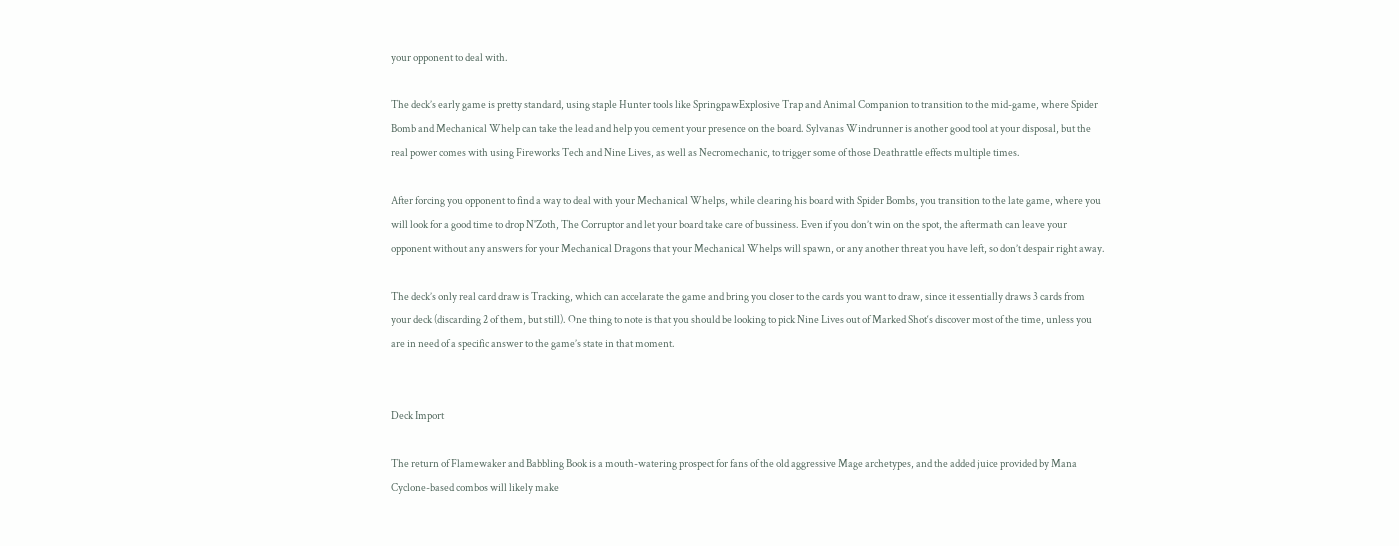your opponent to deal with.

The deck’s early game is pretty standard, using staple Hunter tools like SpringpawExplosive Trap and Animal Companion to transition to the mid-game, where Spider Bomb and Mechanical Whelp can take the lead and help you cement your presence on the board. Sylvanas Windrunner is another good tool at your disposal, but the real power comes with using Fireworks Tech and Nine Lives, as well as Necromechanic, to trigger some of those Deathrattle effects multiple times.

After forcing you opponent to find a way to deal with your Mechanical Whelps, while clearing his board with Spider Bombs, you transition to the late game, where you will look for a good time to drop N'Zoth, The Corruptor and let your board take care of bussiness. Even if you don’t win on the spot, the aftermath can leave your opponent without any answers for your Mechanical Dragons that your Mechanical Whelps will spawn, or any another threat you have left, so don’t despair right away.

The deck’s only real card draw is Tracking, which can accelarate the game and bring you closer to the cards you want to draw, since it essentially draws 3 cards from your deck (discarding 2 of them, but still). One thing to note is that you should be looking to pick Nine Lives out of Marked Shot‘s discover most of the time, unless you are in need of a specific answer to the game’s state in that moment.


Deck Import

The return of Flamewaker and Babbling Book is a mouth-watering prospect for fans of the old aggressive Mage archetypes, and the added juice provided by Mana Cyclone-based combos will likely make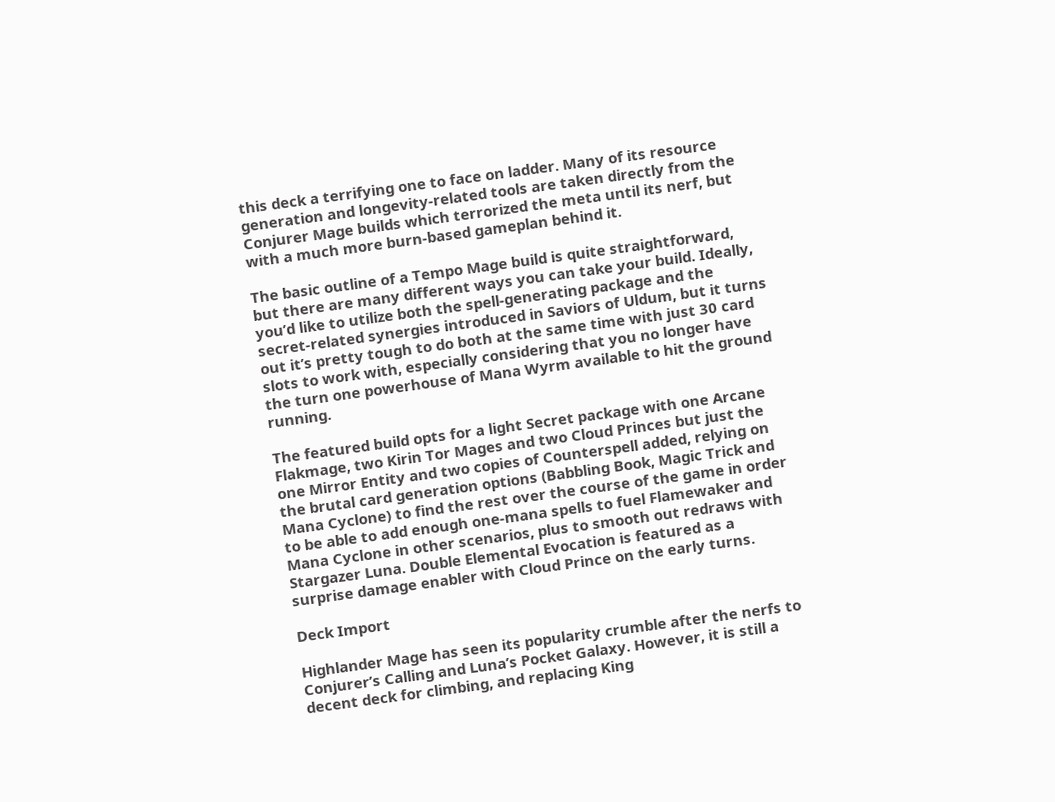this deck a terrifying one to face on ladder. Many of its resource generation and longevity-related tools are taken directly from the Conjurer Mage builds which terrorized the meta until its nerf, but with a much more burn-based gameplan behind it.

The basic outline of a Tempo Mage build is quite straightforward, but there are many different ways you can take your build. Ideally, you’d like to utilize both the spell-generating package and the secret-related synergies introduced in Saviors of Uldum, but it turns out it’s pretty tough to do both at the same time with just 30 card slots to work with, especially considering that you no longer have the turn one powerhouse of Mana Wyrm available to hit the ground running.

The featured build opts for a light Secret package with one Arcane Flakmage, two Kirin Tor Mages and two Cloud Princes but just the one Mirror Entity and two copies of Counterspell added, relying on the brutal card generation options (Babbling Book, Magic Trick and Mana Cyclone) to find the rest over the course of the game in order to be able to add enough one-mana spells to fuel Flamewaker and Mana Cyclone in other scenarios, plus to smooth out redraws with Stargazer Luna. Double Elemental Evocation is featured as a surprise damage enabler with Cloud Prince on the early turns.

Deck Import

Highlander Mage has seen its popularity crumble after the nerfs to Conjurer’s Calling and Luna’s Pocket Galaxy. However, it is still a decent deck for climbing, and replacing King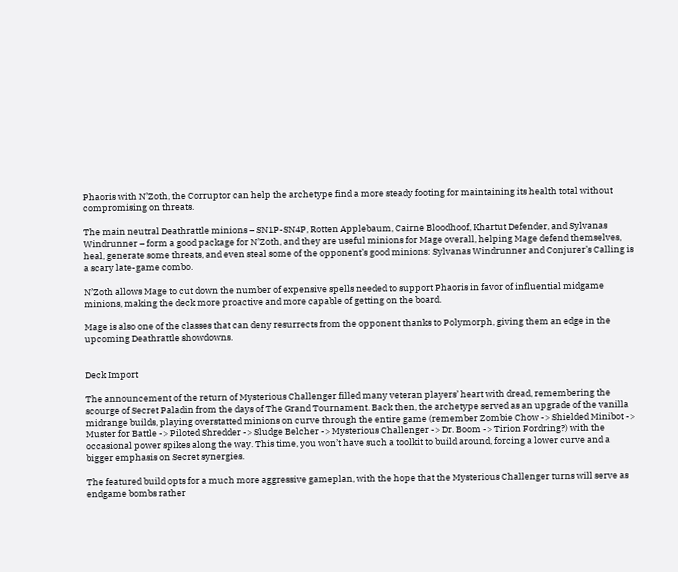Phaoris with N’Zoth, the Corruptor can help the archetype find a more steady footing for maintaining its health total without compromising on threats.

The main neutral Deathrattle minions – SN1P-SN4P, Rotten Applebaum, Cairne Bloodhoof, Khartut Defender, and Sylvanas Windrunner – form a good package for N’Zoth, and they are useful minions for Mage overall, helping Mage defend themselves, heal, generate some threats, and even steal some of the opponent’s good minions: Sylvanas Windrunner and Conjurer’s Calling is a scary late-game combo.

N’Zoth allows Mage to cut down the number of expensive spells needed to support Phaoris in favor of influential midgame minions, making the deck more proactive and more capable of getting on the board.

Mage is also one of the classes that can deny resurrects from the opponent thanks to Polymorph, giving them an edge in the upcoming Deathrattle showdowns.


Deck Import

The announcement of the return of Mysterious Challenger filled many veteran players’ heart with dread, remembering the scourge of Secret Paladin from the days of The Grand Tournament. Back then, the archetype served as an upgrade of the vanilla midrange builds, playing overstatted minions on curve through the entire game (remember Zombie Chow -> Shielded Minibot -> Muster for Battle -> Piloted Shredder -> Sludge Belcher -> Mysterious Challenger -> Dr. Boom -> Tirion Fordring?) with the occasional power spikes along the way. This time, you won’t have such a toolkit to build around, forcing a lower curve and a bigger emphasis on Secret synergies.

The featured build opts for a much more aggressive gameplan, with the hope that the Mysterious Challenger turns will serve as endgame bombs rather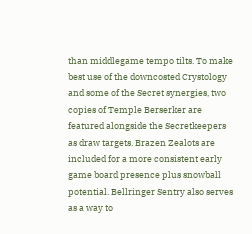than middlegame tempo tilts. To make best use of the downcosted Crystology and some of the Secret synergies, two copies of Temple Berserker are featured alongside the Secretkeepers as draw targets. Brazen Zealots are included for a more consistent early game board presence plus snowball potential. Bellringer Sentry also serves as a way to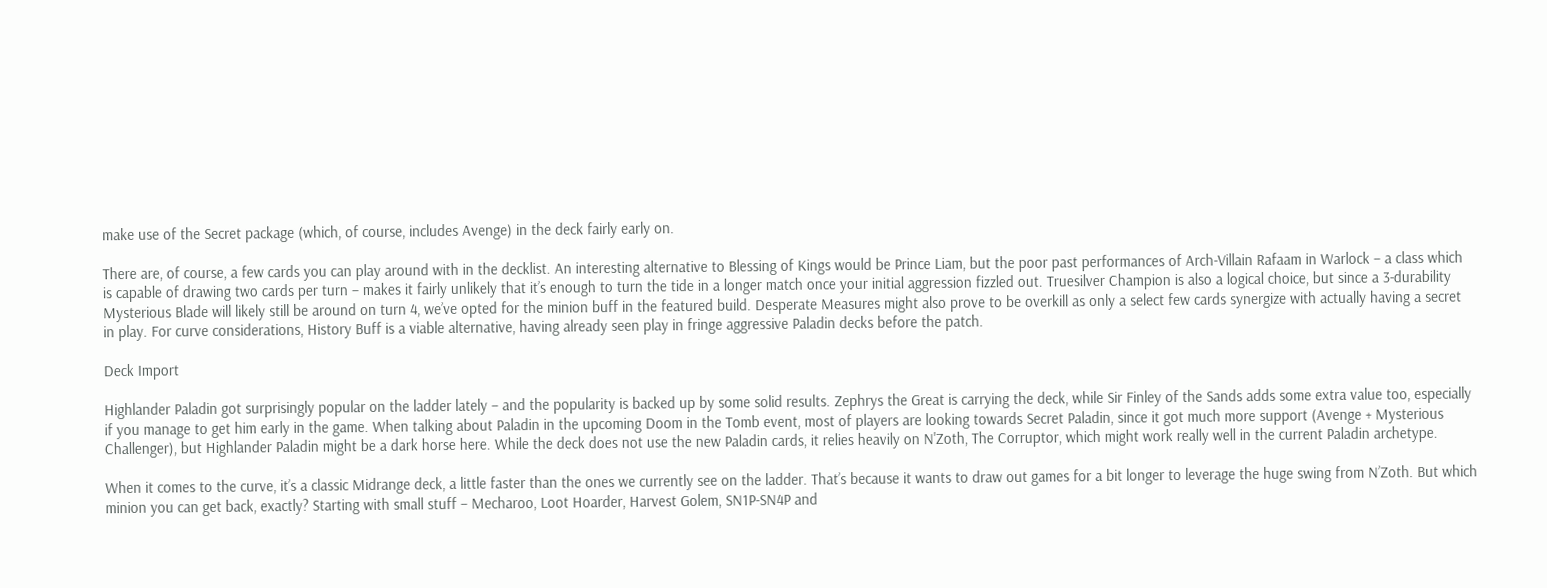make use of the Secret package (which, of course, includes Avenge) in the deck fairly early on.

There are, of course, a few cards you can play around with in the decklist. An interesting alternative to Blessing of Kings would be Prince Liam, but the poor past performances of Arch-Villain Rafaam in Warlock – a class which is capable of drawing two cards per turn – makes it fairly unlikely that it’s enough to turn the tide in a longer match once your initial aggression fizzled out. Truesilver Champion is also a logical choice, but since a 3-durability Mysterious Blade will likely still be around on turn 4, we’ve opted for the minion buff in the featured build. Desperate Measures might also prove to be overkill as only a select few cards synergize with actually having a secret in play. For curve considerations, History Buff is a viable alternative, having already seen play in fringe aggressive Paladin decks before the patch.

Deck Import

Highlander Paladin got surprisingly popular on the ladder lately – and the popularity is backed up by some solid results. Zephrys the Great is carrying the deck, while Sir Finley of the Sands adds some extra value too, especially if you manage to get him early in the game. When talking about Paladin in the upcoming Doom in the Tomb event, most of players are looking towards Secret Paladin, since it got much more support (Avenge + Mysterious Challenger), but Highlander Paladin might be a dark horse here. While the deck does not use the new Paladin cards, it relies heavily on N'Zoth, The Corruptor, which might work really well in the current Paladin archetype.

When it comes to the curve, it’s a classic Midrange deck, a little faster than the ones we currently see on the ladder. That’s because it wants to draw out games for a bit longer to leverage the huge swing from N’Zoth. But which minion you can get back, exactly? Starting with small stuff – Mecharoo, Loot Hoarder, Harvest Golem, SN1P-SN4P and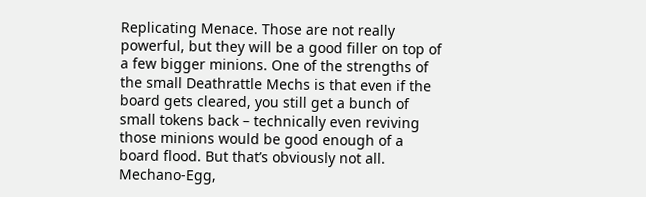Replicating Menace. Those are not really powerful, but they will be a good filler on top of a few bigger minions. One of the strengths of the small Deathrattle Mechs is that even if the board gets cleared, you still get a bunch of small tokens back – technically even reviving those minions would be good enough of a board flood. But that’s obviously not all. Mechano-Egg,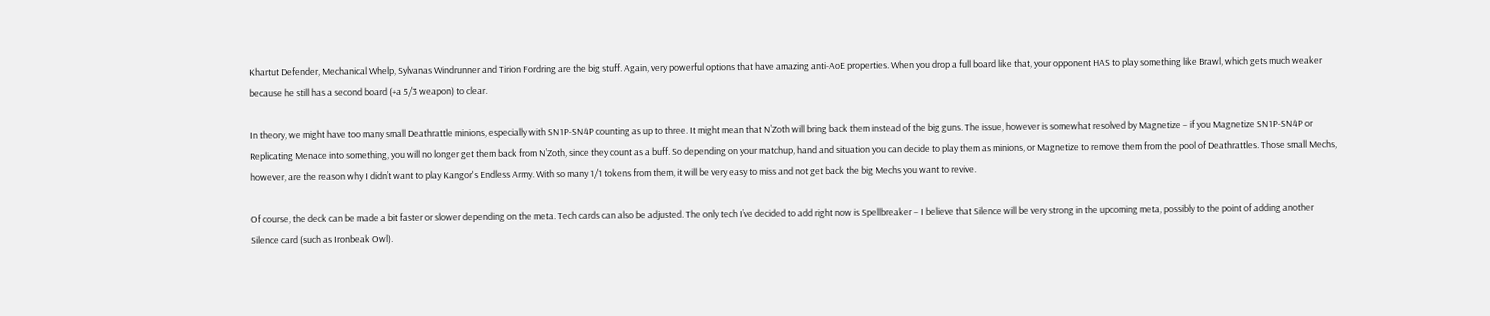Khartut Defender, Mechanical Whelp, Sylvanas Windrunner and Tirion Fordring are the big stuff. Again, very powerful options that have amazing anti-AoE properties. When you drop a full board like that, your opponent HAS to play something like Brawl, which gets much weaker because he still has a second board (+a 5/3 weapon) to clear.

In theory, we might have too many small Deathrattle minions, especially with SN1P-SN4P counting as up to three. It might mean that N’Zoth will bring back them instead of the big guns. The issue, however is somewhat resolved by Magnetize – if you Magnetize SN1P-SN4P or Replicating Menace into something, you will no longer get them back from N’Zoth, since they count as a buff. So depending on your matchup, hand and situation you can decide to play them as minions, or Magnetize to remove them from the pool of Deathrattles. Those small Mechs, however, are the reason why I didn’t want to play Kangor's Endless Army. With so many 1/1 tokens from them, it will be very easy to miss and not get back the big Mechs you want to revive.

Of course, the deck can be made a bit faster or slower depending on the meta. Tech cards can also be adjusted. The only tech I’ve decided to add right now is Spellbreaker – I believe that Silence will be very strong in the upcoming meta, possibly to the point of adding another Silence card (such as Ironbeak Owl).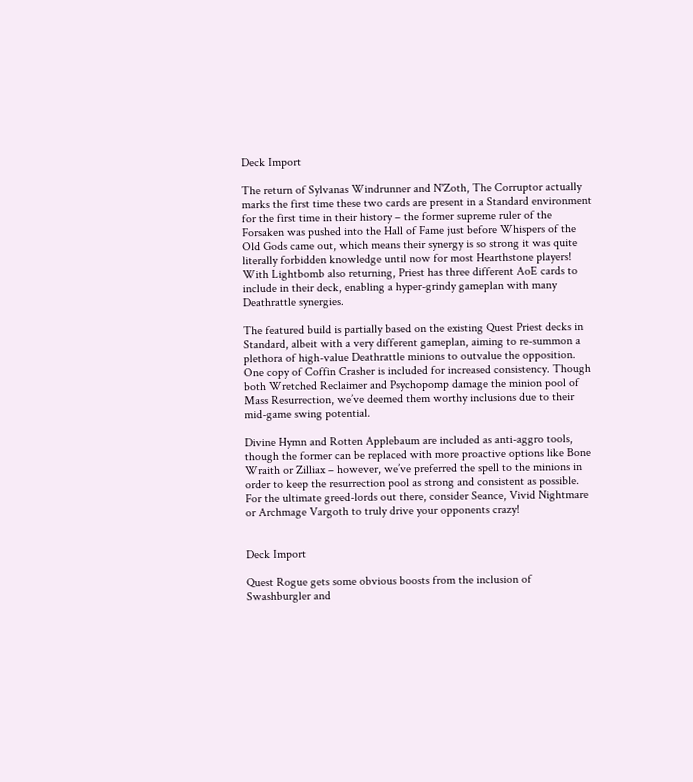Deck Import

The return of Sylvanas Windrunner and N'Zoth, The Corruptor actually marks the first time these two cards are present in a Standard environment for the first time in their history – the former supreme ruler of the Forsaken was pushed into the Hall of Fame just before Whispers of the Old Gods came out, which means their synergy is so strong it was quite literally forbidden knowledge until now for most Hearthstone players! With Lightbomb also returning, Priest has three different AoE cards to include in their deck, enabling a hyper-grindy gameplan with many Deathrattle synergies.

The featured build is partially based on the existing Quest Priest decks in Standard, albeit with a very different gameplan, aiming to re-summon a plethora of high-value Deathrattle minions to outvalue the opposition. One copy of Coffin Crasher is included for increased consistency. Though both Wretched Reclaimer and Psychopomp damage the minion pool of Mass Resurrection, we’ve deemed them worthy inclusions due to their mid-game swing potential.

Divine Hymn and Rotten Applebaum are included as anti-aggro tools, though the former can be replaced with more proactive options like Bone Wraith or Zilliax – however, we’ve preferred the spell to the minions in order to keep the resurrection pool as strong and consistent as possible. For the ultimate greed-lords out there, consider Seance, Vivid Nightmare or Archmage Vargoth to truly drive your opponents crazy!


Deck Import

Quest Rogue gets some obvious boosts from the inclusion of Swashburgler and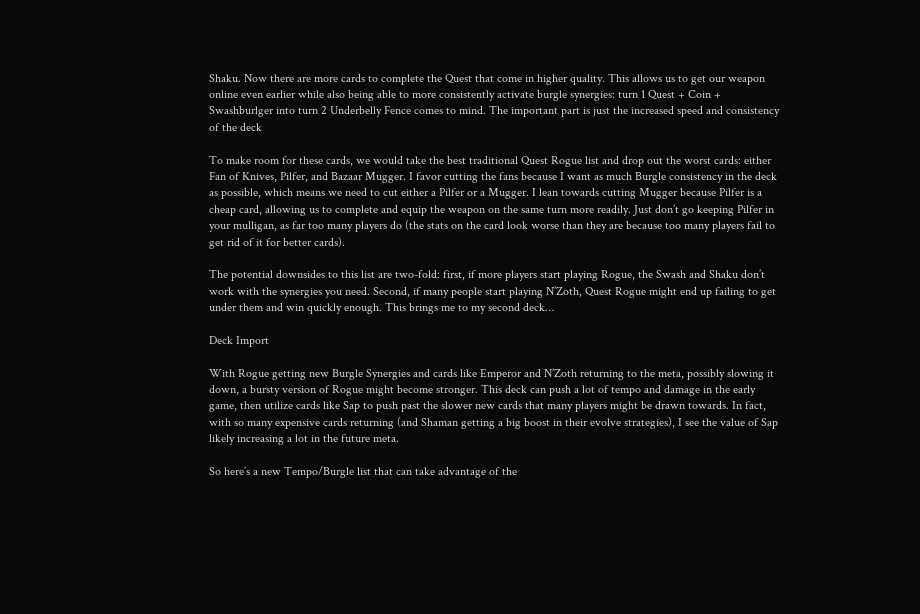Shaku. Now there are more cards to complete the Quest that come in higher quality. This allows us to get our weapon online even earlier while also being able to more consistently activate burgle synergies: turn 1 Quest + Coin + Swashburlger into turn 2 Underbelly Fence comes to mind. The important part is just the increased speed and consistency of the deck

To make room for these cards, we would take the best traditional Quest Rogue list and drop out the worst cards: either Fan of Knives, Pilfer, and Bazaar Mugger. I favor cutting the fans because I want as much Burgle consistency in the deck as possible, which means we need to cut either a Pilfer or a Mugger. I lean towards cutting Mugger because Pilfer is a cheap card, allowing us to complete and equip the weapon on the same turn more readily. Just don’t go keeping Pilfer in your mulligan, as far too many players do (the stats on the card look worse than they are because too many players fail to get rid of it for better cards).

The potential downsides to this list are two-fold: first, if more players start playing Rogue, the Swash and Shaku don’t work with the synergies you need. Second, if many people start playing N’Zoth, Quest Rogue might end up failing to get under them and win quickly enough. This brings me to my second deck…

Deck Import

With Rogue getting new Burgle Synergies and cards like Emperor and N’Zoth returning to the meta, possibly slowing it down, a bursty version of Rogue might become stronger. This deck can push a lot of tempo and damage in the early game, then utilize cards like Sap to push past the slower new cards that many players might be drawn towards. In fact, with so many expensive cards returning (and Shaman getting a big boost in their evolve strategies), I see the value of Sap likely increasing a lot in the future meta.

So here’s a new Tempo/Burgle list that can take advantage of the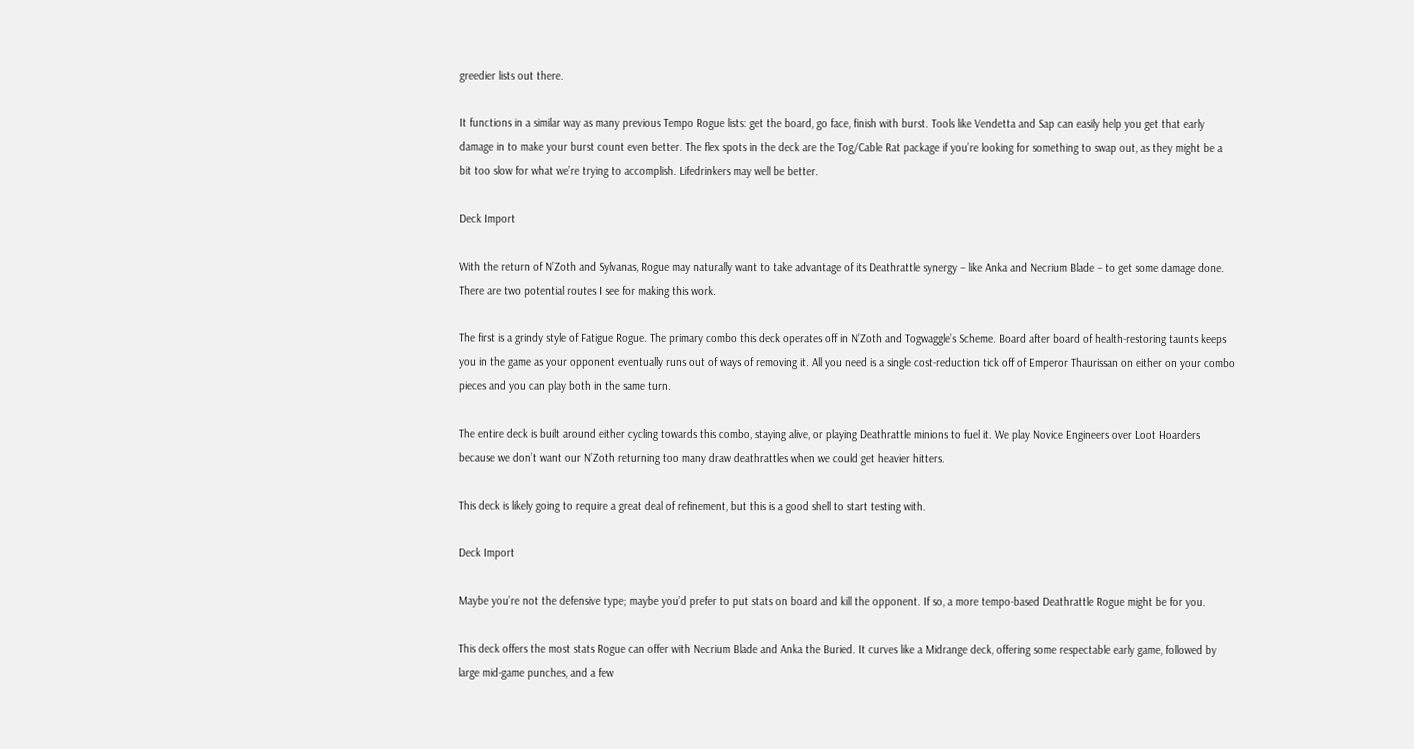greedier lists out there.

It functions in a similar way as many previous Tempo Rogue lists: get the board, go face, finish with burst. Tools like Vendetta and Sap can easily help you get that early damage in to make your burst count even better. The flex spots in the deck are the Tog/Cable Rat package if you’re looking for something to swap out, as they might be a bit too slow for what we’re trying to accomplish. Lifedrinkers may well be better.

Deck Import

With the return of N’Zoth and Sylvanas, Rogue may naturally want to take advantage of its Deathrattle synergy – like Anka and Necrium Blade – to get some damage done. There are two potential routes I see for making this work.

The first is a grindy style of Fatigue Rogue. The primary combo this deck operates off in N’Zoth and Togwaggle’s Scheme. Board after board of health-restoring taunts keeps you in the game as your opponent eventually runs out of ways of removing it. All you need is a single cost-reduction tick off of Emperor Thaurissan on either on your combo pieces and you can play both in the same turn.

The entire deck is built around either cycling towards this combo, staying alive, or playing Deathrattle minions to fuel it. We play Novice Engineers over Loot Hoarders because we don’t want our N’Zoth returning too many draw deathrattles when we could get heavier hitters.

This deck is likely going to require a great deal of refinement, but this is a good shell to start testing with.

Deck Import

Maybe you’re not the defensive type; maybe you’d prefer to put stats on board and kill the opponent. If so, a more tempo-based Deathrattle Rogue might be for you.

This deck offers the most stats Rogue can offer with Necrium Blade and Anka the Buried. It curves like a Midrange deck, offering some respectable early game, followed by large mid-game punches, and a few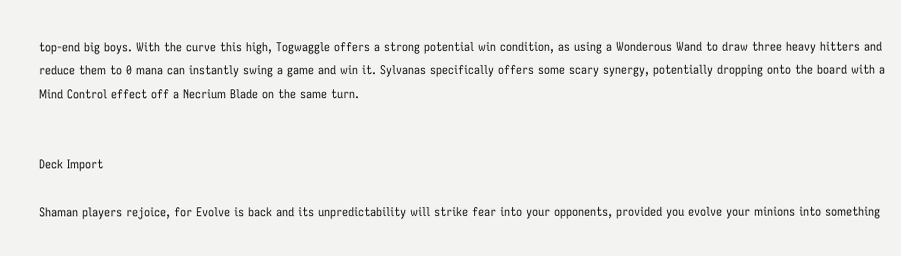top-end big boys. With the curve this high, Togwaggle offers a strong potential win condition, as using a Wonderous Wand to draw three heavy hitters and reduce them to 0 mana can instantly swing a game and win it. Sylvanas specifically offers some scary synergy, potentially dropping onto the board with a Mind Control effect off a Necrium Blade on the same turn.


Deck Import

Shaman players rejoice, for Evolve is back and its unpredictability will strike fear into your opponents, provided you evolve your minions into something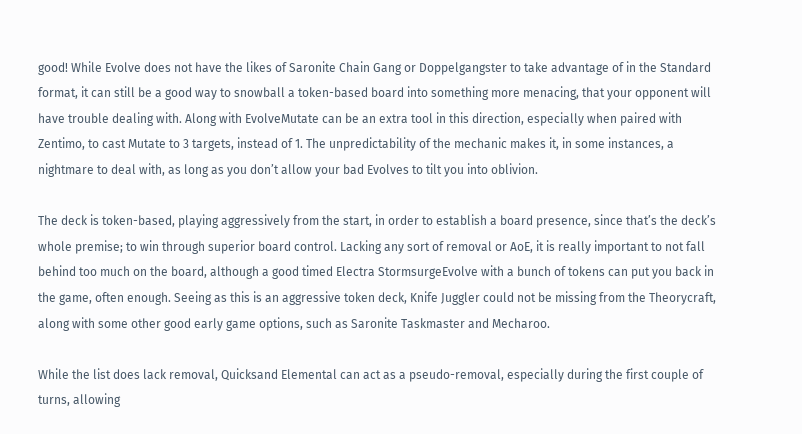good! While Evolve does not have the likes of Saronite Chain Gang or Doppelgangster to take advantage of in the Standard format, it can still be a good way to snowball a token-based board into something more menacing, that your opponent will have trouble dealing with. Along with EvolveMutate can be an extra tool in this direction, especially when paired with Zentimo, to cast Mutate to 3 targets, instead of 1. The unpredictability of the mechanic makes it, in some instances, a nightmare to deal with, as long as you don’t allow your bad Evolves to tilt you into oblivion.

The deck is token-based, playing aggressively from the start, in order to establish a board presence, since that’s the deck’s whole premise; to win through superior board control. Lacking any sort of removal or AoE, it is really important to not fall behind too much on the board, although a good timed Electra StormsurgeEvolve with a bunch of tokens can put you back in the game, often enough. Seeing as this is an aggressive token deck, Knife Juggler could not be missing from the Theorycraft, along with some other good early game options, such as Saronite Taskmaster and Mecharoo.

While the list does lack removal, Quicksand Elemental can act as a pseudo-removal, especially during the first couple of turns, allowing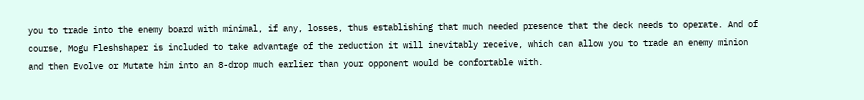you to trade into the enemy board with minimal, if any, losses, thus establishing that much needed presence that the deck needs to operate. And of course, Mogu Fleshshaper is included to take advantage of the reduction it will inevitably receive, which can allow you to trade an enemy minion and then Evolve or Mutate him into an 8-drop much earlier than your opponent would be confortable with.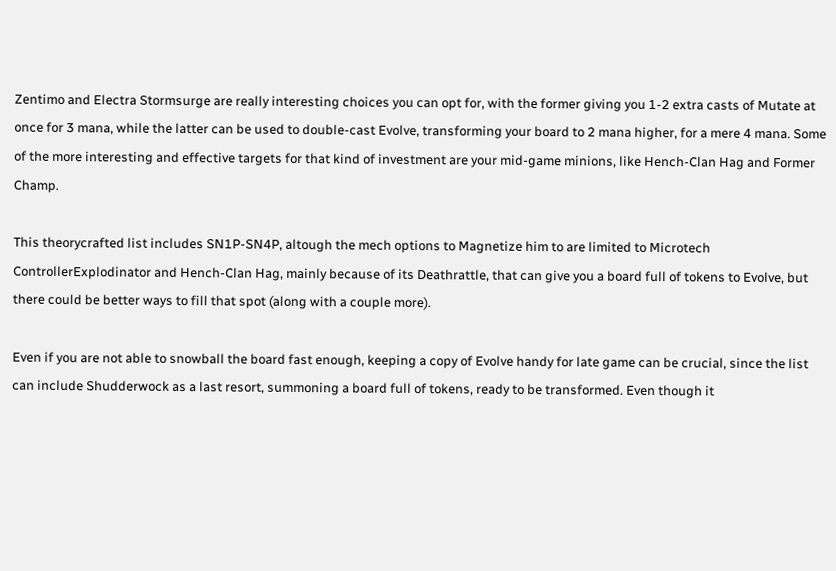Zentimo and Electra Stormsurge are really interesting choices you can opt for, with the former giving you 1-2 extra casts of Mutate at once for 3 mana, while the latter can be used to double-cast Evolve, transforming your board to 2 mana higher, for a mere 4 mana. Some of the more interesting and effective targets for that kind of investment are your mid-game minions, like Hench-Clan Hag and Former Champ.

This theorycrafted list includes SN1P-SN4P, altough the mech options to Magnetize him to are limited to Microtech ControllerExplodinator and Hench-Clan Hag, mainly because of its Deathrattle, that can give you a board full of tokens to Evolve, but there could be better ways to fill that spot (along with a couple more).

Even if you are not able to snowball the board fast enough, keeping a copy of Evolve handy for late game can be crucial, since the list can include Shudderwock as a last resort, summoning a board full of tokens, ready to be transformed. Even though it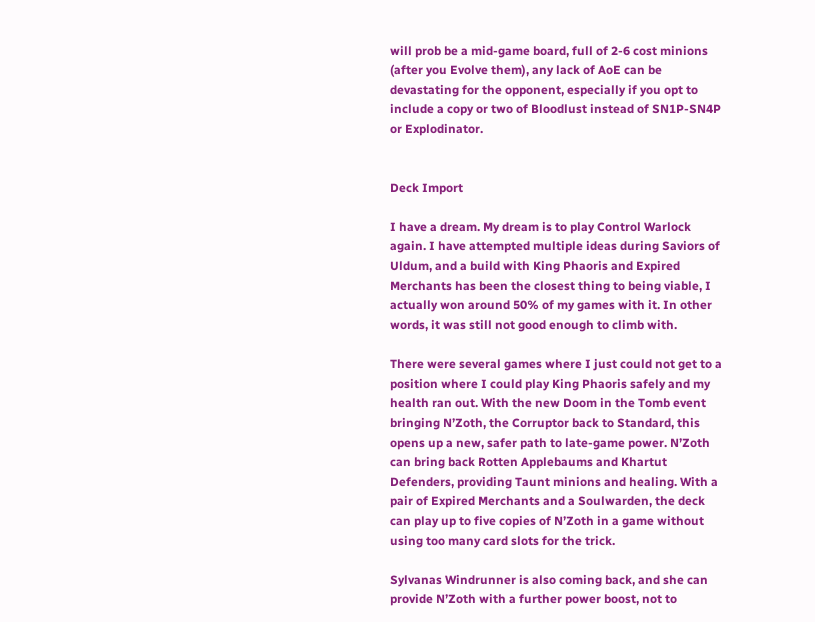will prob be a mid-game board, full of 2-6 cost minions (after you Evolve them), any lack of AoE can be devastating for the opponent, especially if you opt to include a copy or two of Bloodlust instead of SN1P-SN4P or Explodinator.


Deck Import

I have a dream. My dream is to play Control Warlock again. I have attempted multiple ideas during Saviors of Uldum, and a build with King Phaoris and Expired Merchants has been the closest thing to being viable, I actually won around 50% of my games with it. In other words, it was still not good enough to climb with.

There were several games where I just could not get to a position where I could play King Phaoris safely and my health ran out. With the new Doom in the Tomb event bringing N’Zoth, the Corruptor back to Standard, this opens up a new, safer path to late-game power. N’Zoth can bring back Rotten Applebaums and Khartut Defenders, providing Taunt minions and healing. With a pair of Expired Merchants and a Soulwarden, the deck can play up to five copies of N’Zoth in a game without using too many card slots for the trick.

Sylvanas Windrunner is also coming back, and she can provide N’Zoth with a further power boost, not to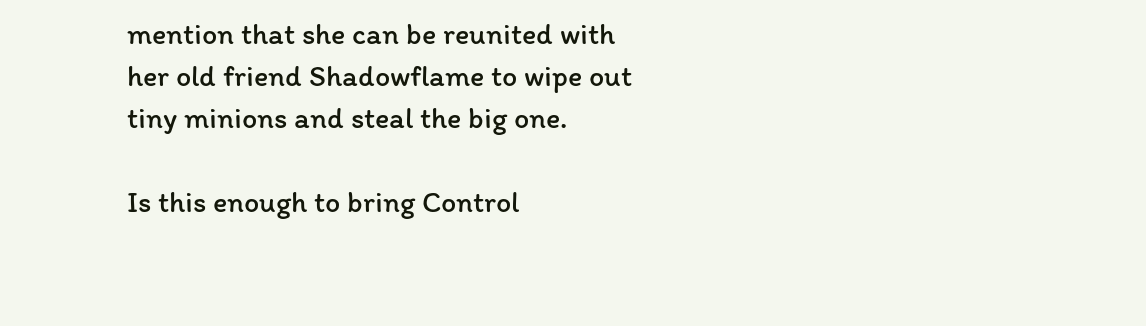mention that she can be reunited with her old friend Shadowflame to wipe out tiny minions and steal the big one.

Is this enough to bring Control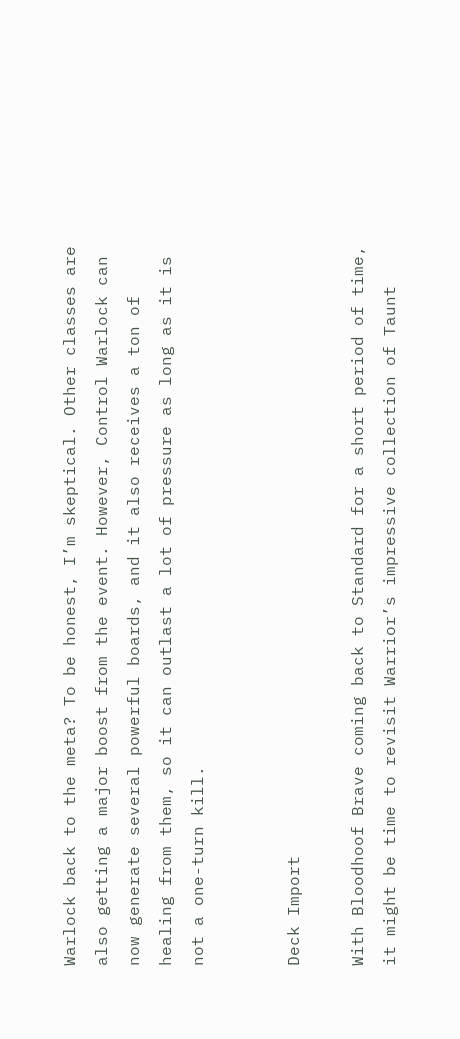Warlock back to the meta? To be honest, I’m skeptical. Other classes are also getting a major boost from the event. However, Control Warlock can now generate several powerful boards, and it also receives a ton of healing from them, so it can outlast a lot of pressure as long as it is not a one-turn kill.


Deck Import

With Bloodhoof Brave coming back to Standard for a short period of time, it might be time to revisit Warrior’s impressive collection of Taunt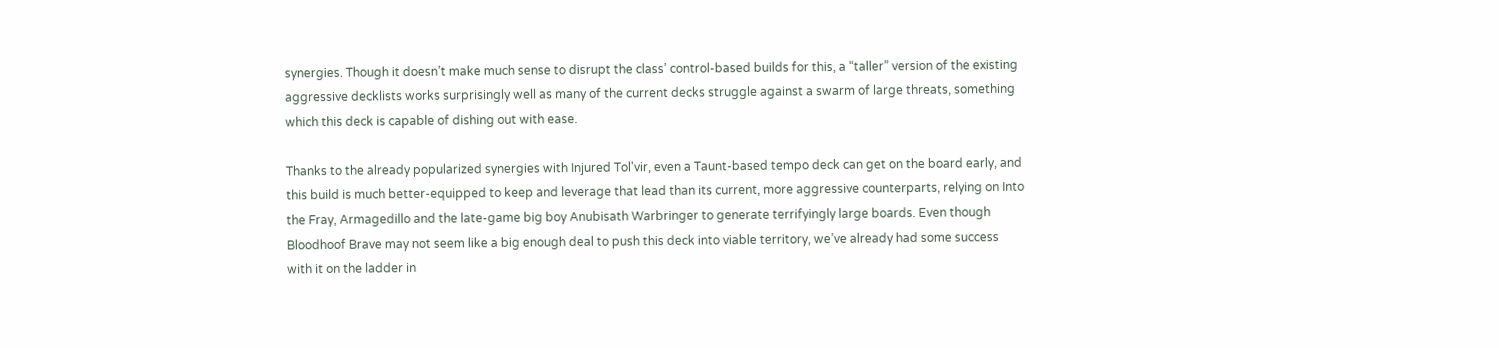synergies. Though it doesn’t make much sense to disrupt the class’ control-based builds for this, a “taller” version of the existing aggressive decklists works surprisingly well as many of the current decks struggle against a swarm of large threats, something which this deck is capable of dishing out with ease.

Thanks to the already popularized synergies with Injured Tol'vir, even a Taunt-based tempo deck can get on the board early, and this build is much better-equipped to keep and leverage that lead than its current, more aggressive counterparts, relying on Into the Fray, Armagedillo and the late-game big boy Anubisath Warbringer to generate terrifyingly large boards. Even though Bloodhoof Brave may not seem like a big enough deal to push this deck into viable territory, we’ve already had some success with it on the ladder in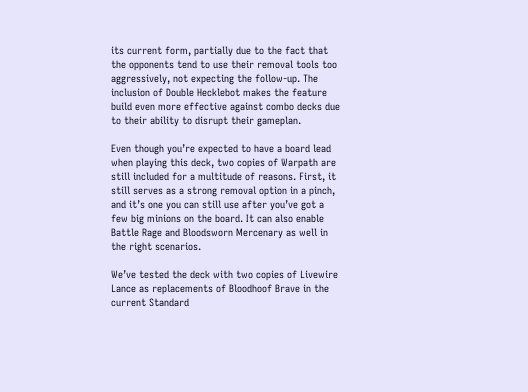its current form, partially due to the fact that the opponents tend to use their removal tools too aggressively, not expecting the follow-up. The inclusion of Double Hecklebot makes the feature build even more effective against combo decks due to their ability to disrupt their gameplan.

Even though you’re expected to have a board lead when playing this deck, two copies of Warpath are still included for a multitude of reasons. First, it still serves as a strong removal option in a pinch, and it’s one you can still use after you’ve got a few big minions on the board. It can also enable Battle Rage and Bloodsworn Mercenary as well in the right scenarios.

We’ve tested the deck with two copies of Livewire Lance as replacements of Bloodhoof Brave in the current Standard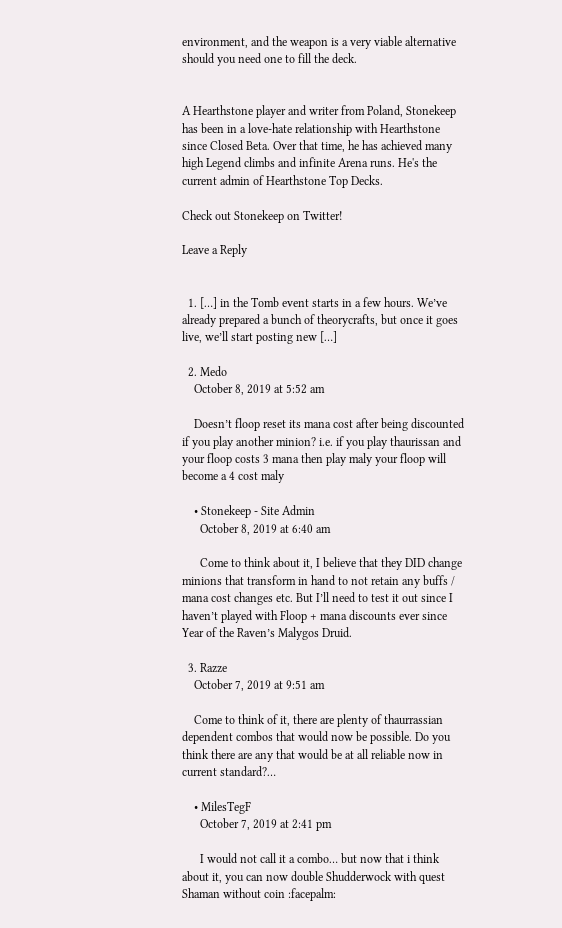environment, and the weapon is a very viable alternative should you need one to fill the deck.


A Hearthstone player and writer from Poland, Stonekeep has been in a love-hate relationship with Hearthstone since Closed Beta. Over that time, he has achieved many high Legend climbs and infinite Arena runs. He's the current admin of Hearthstone Top Decks.

Check out Stonekeep on Twitter!

Leave a Reply


  1. […] in the Tomb event starts in a few hours. We’ve already prepared a bunch of theorycrafts, but once it goes live, we’ll start posting new […]

  2. Medo
    October 8, 2019 at 5:52 am

    Doesn’t floop reset its mana cost after being discounted if you play another minion? i.e. if you play thaurissan and your floop costs 3 mana then play maly your floop will become a 4 cost maly

    • Stonekeep - Site Admin
      October 8, 2019 at 6:40 am

      Come to think about it, I believe that they DID change minions that transform in hand to not retain any buffs / mana cost changes etc. But I’ll need to test it out since I haven’t played with Floop + mana discounts ever since Year of the Raven’s Malygos Druid.

  3. Razze
    October 7, 2019 at 9:51 am

    Come to think of it, there are plenty of thaurrassian dependent combos that would now be possible. Do you think there are any that would be at all reliable now in current standard?…

    • MilesTegF
      October 7, 2019 at 2:41 pm

      I would not call it a combo… but now that i think about it, you can now double Shudderwock with quest Shaman without coin :facepalm: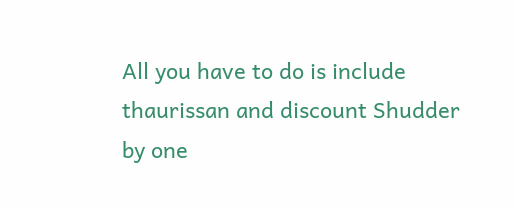All you have to do is include thaurissan and discount Shudder by one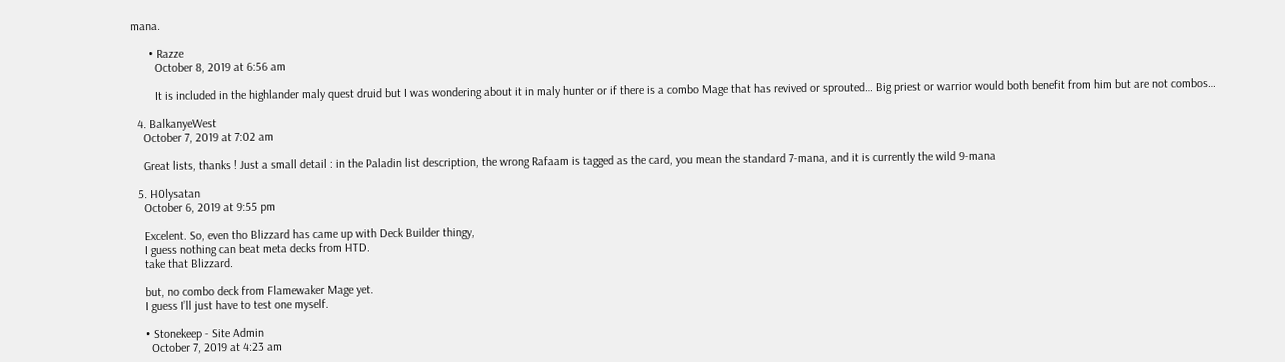mana.

      • Razze
        October 8, 2019 at 6:56 am

        It is included in the highlander maly quest druid but I was wondering about it in maly hunter or if there is a combo Mage that has revived or sprouted… Big priest or warrior would both benefit from him but are not combos…

  4. BalkanyeWest
    October 7, 2019 at 7:02 am

    Great lists, thanks ! Just a small detail : in the Paladin list description, the wrong Rafaam is tagged as the card, you mean the standard 7-mana, and it is currently the wild 9-mana

  5. H0lysatan
    October 6, 2019 at 9:55 pm

    Excelent. So, even tho Blizzard has came up with Deck Builder thingy,
    I guess nothing can beat meta decks from HTD.
    take that Blizzard.

    but, no combo deck from Flamewaker Mage yet.
    I guess I’ll just have to test one myself.

    • Stonekeep - Site Admin
      October 7, 2019 at 4:23 am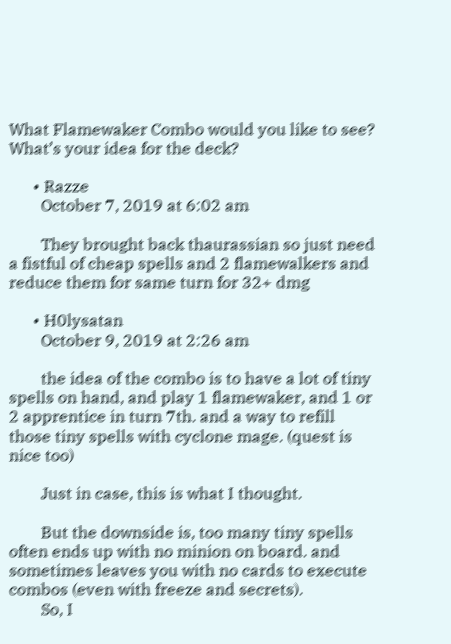What Flamewaker Combo would you like to see? What’s your idea for the deck?

      • Razze
        October 7, 2019 at 6:02 am

        They brought back thaurassian so just need a fistful of cheap spells and 2 flamewalkers and reduce them for same turn for 32+ dmg

      • H0lysatan
        October 9, 2019 at 2:26 am

        the idea of the combo is to have a lot of tiny spells on hand, and play 1 flamewaker, and 1 or 2 apprentice in turn 7th. and a way to refill those tiny spells with cyclone mage. (quest is nice too)

        Just in case, this is what I thought.

        But the downside is, too many tiny spells often ends up with no minion on board. and sometimes leaves you with no cards to execute combos (even with freeze and secrets).
        So, I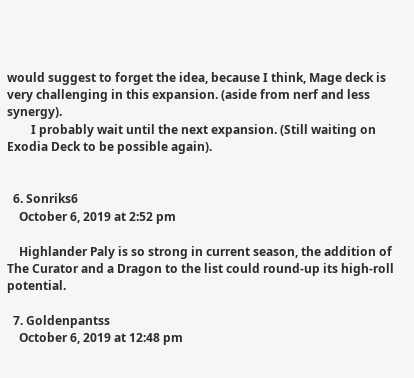would suggest to forget the idea, because I think, Mage deck is very challenging in this expansion. (aside from nerf and less synergy).
        I probably wait until the next expansion. (Still waiting on Exodia Deck to be possible again).


  6. Sonriks6
    October 6, 2019 at 2:52 pm

    Highlander Paly is so strong in current season, the addition of The Curator and a Dragon to the list could round-up its high-roll potential.

  7. Goldenpantss
    October 6, 2019 at 12:48 pm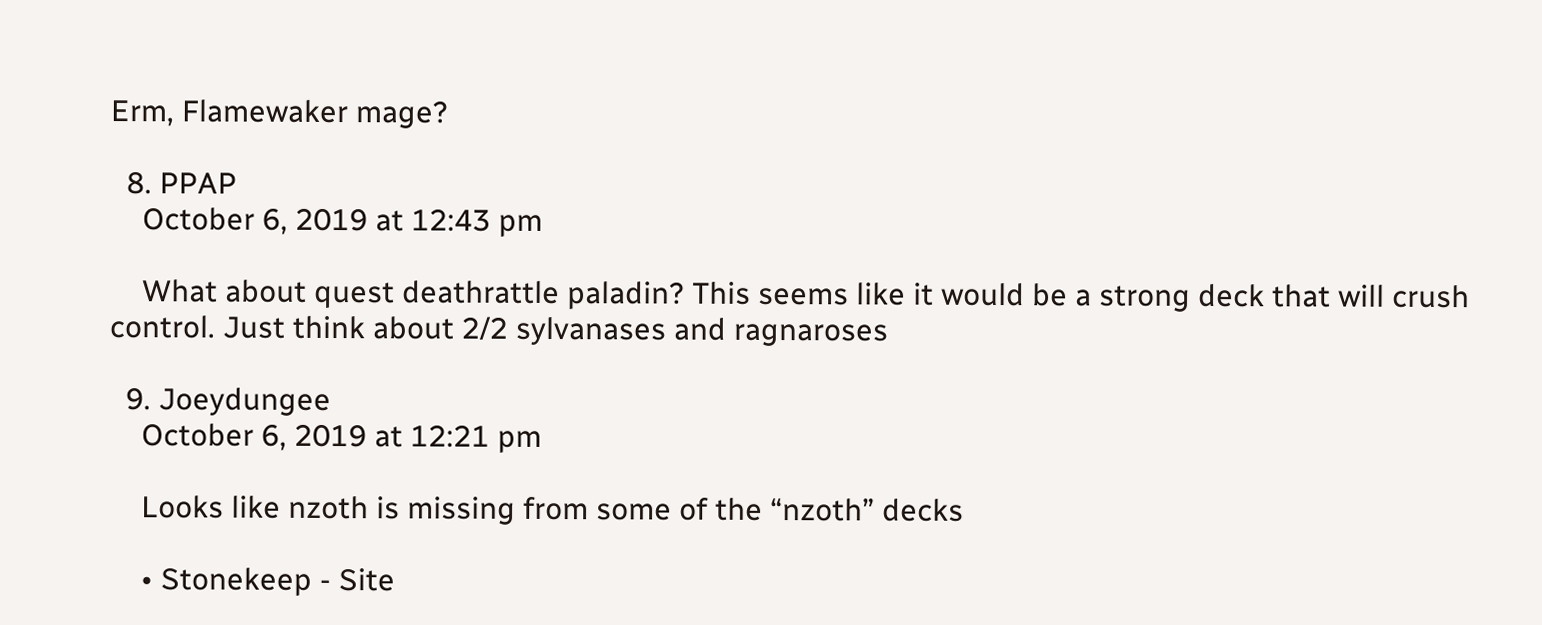Erm, Flamewaker mage?

  8. PPAP
    October 6, 2019 at 12:43 pm

    What about quest deathrattle paladin? This seems like it would be a strong deck that will crush control. Just think about 2/2 sylvanases and ragnaroses

  9. Joeydungee
    October 6, 2019 at 12:21 pm

    Looks like nzoth is missing from some of the “nzoth” decks

    • Stonekeep - Site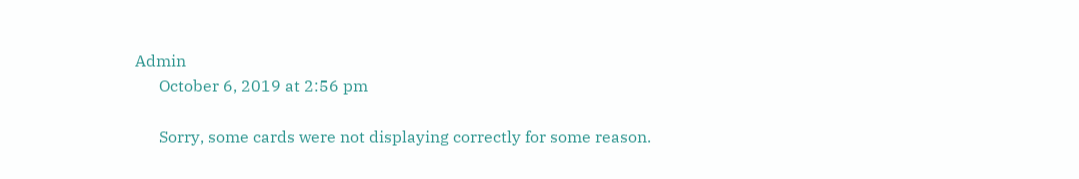Admin
      October 6, 2019 at 2:56 pm

      Sorry, some cards were not displaying correctly for some reason.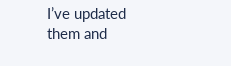I’ve updated them and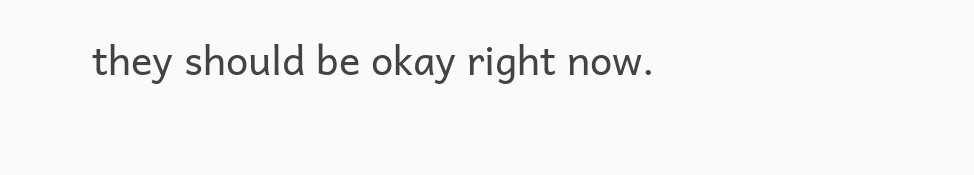they should be okay right now.